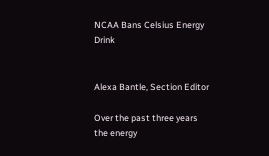NCAA Bans Celsius Energy Drink


Alexa Bantle, Section Editor

Over the past three years the energy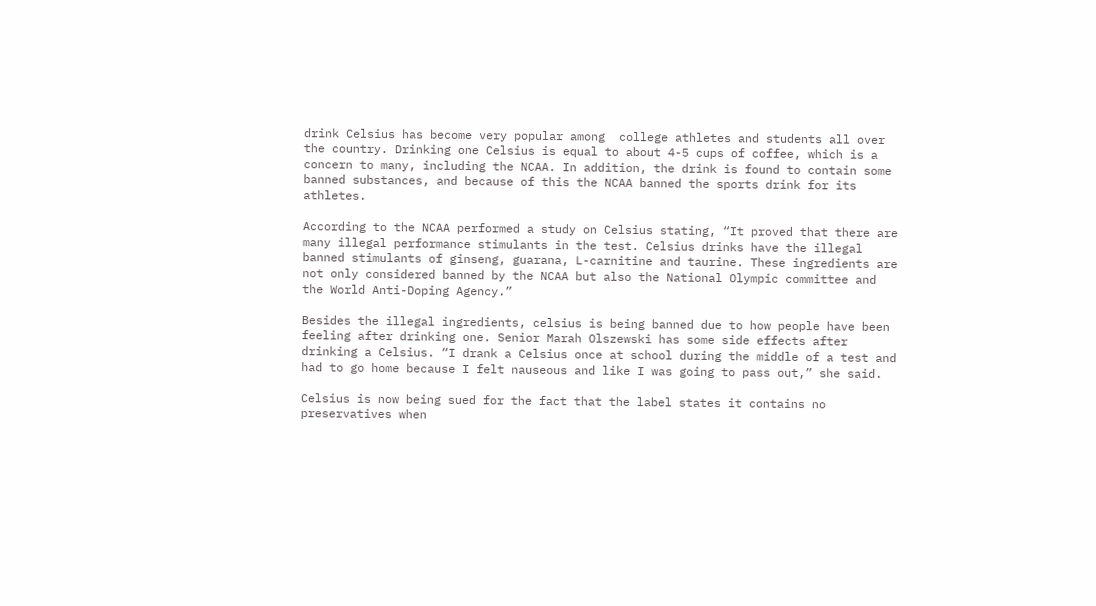drink Celsius has become very popular among  college athletes and students all over the country. Drinking one Celsius is equal to about 4-5 cups of coffee, which is a concern to many, including the NCAA. In addition, the drink is found to contain some banned substances, and because of this the NCAA banned the sports drink for its athletes.

According to the NCAA performed a study on Celsius stating, “It proved that there are many illegal performance stimulants in the test. Celsius drinks have the illegal banned stimulants of ginseng, guarana, L-carnitine and taurine. These ingredients are not only considered banned by the NCAA but also the National Olympic committee and the World Anti-Doping Agency.”

Besides the illegal ingredients, celsius is being banned due to how people have been feeling after drinking one. Senior Marah Olszewski has some side effects after drinking a Celsius. “I drank a Celsius once at school during the middle of a test and had to go home because I felt nauseous and like I was going to pass out,” she said.

Celsius is now being sued for the fact that the label states it contains no preservatives when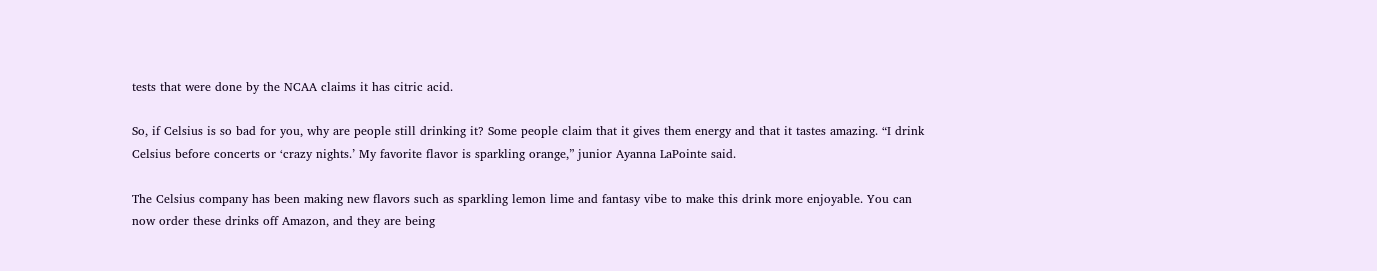tests that were done by the NCAA claims it has citric acid.

So, if Celsius is so bad for you, why are people still drinking it? Some people claim that it gives them energy and that it tastes amazing. “I drink Celsius before concerts or ‘crazy nights.’ My favorite flavor is sparkling orange,” junior Ayanna LaPointe said.

The Celsius company has been making new flavors such as sparkling lemon lime and fantasy vibe to make this drink more enjoyable. You can now order these drinks off Amazon, and they are being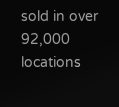sold in over 92,000 locations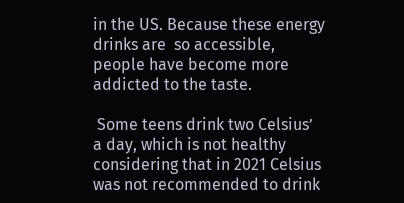in the US. Because these energy drinks are  so accessible, people have become more addicted to the taste.

 Some teens drink two Celsius’ a day, which is not healthy considering that in 2021 Celsius was not recommended to drink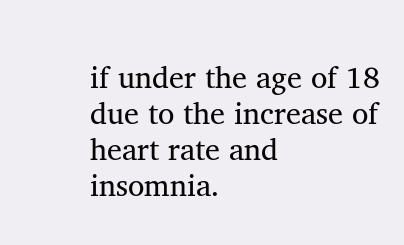if under the age of 18 due to the increase of heart rate and insomnia.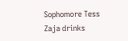Sophomore Tess Zaja drinks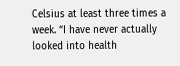Celsius at least three times a week. “I have never actually looked into health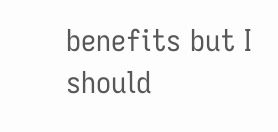benefits but I should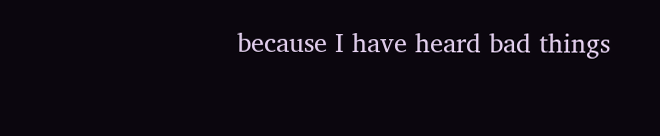because I have heard bad things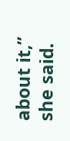about it,” she said.